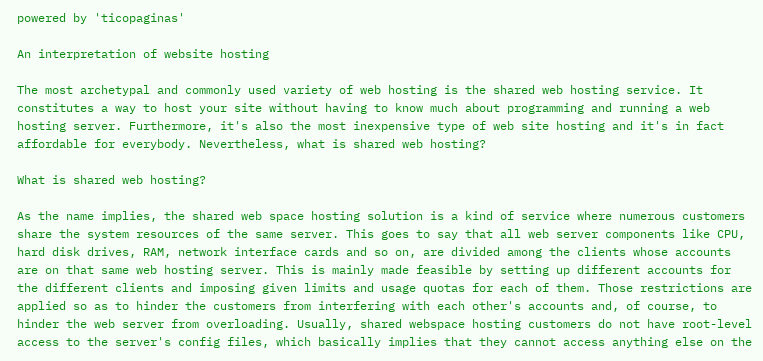powered by 'ticopaginas'

An interpretation of website hosting

The most archetypal and commonly used variety of web hosting is the shared web hosting service. It constitutes a way to host your site without having to know much about programming and running a web hosting server. Furthermore, it's also the most inexpensive type of web site hosting and it's in fact affordable for everybody. Nevertheless, what is shared web hosting?

What is shared web hosting?

As the name implies, the shared web space hosting solution is a kind of service where numerous customers share the system resources of the same server. This goes to say that all web server components like CPU, hard disk drives, RAM, network interface cards and so on, are divided among the clients whose accounts are on that same web hosting server. This is mainly made feasible by setting up different accounts for the different clients and imposing given limits and usage quotas for each of them. Those restrictions are applied so as to hinder the customers from interfering with each other's accounts and, of course, to hinder the web server from overloading. Usually, shared webspace hosting customers do not have root-level access to the server's config files, which basically implies that they cannot access anything else on the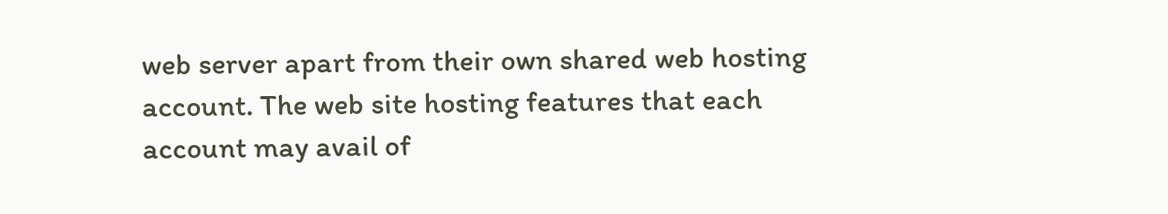web server apart from their own shared web hosting account. The web site hosting features that each account may avail of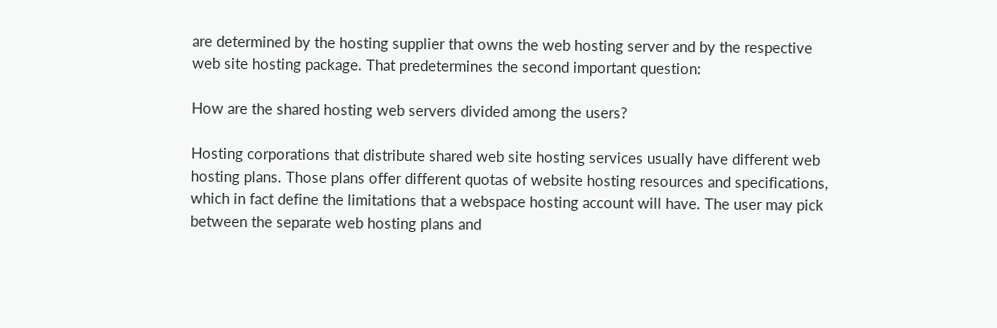are determined by the hosting supplier that owns the web hosting server and by the respective web site hosting package. That predetermines the second important question:

How are the shared hosting web servers divided among the users?

Hosting corporations that distribute shared web site hosting services usually have different web hosting plans. Those plans offer different quotas of website hosting resources and specifications, which in fact define the limitations that a webspace hosting account will have. The user may pick between the separate web hosting plans and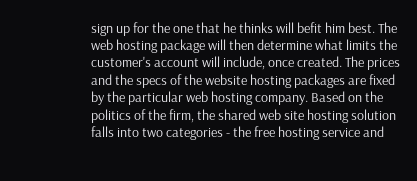sign up for the one that he thinks will befit him best. The web hosting package will then determine what limits the customer's account will include, once created. The prices and the specs of the website hosting packages are fixed by the particular web hosting company. Based on the politics of the firm, the shared web site hosting solution falls into two categories - the free hosting service and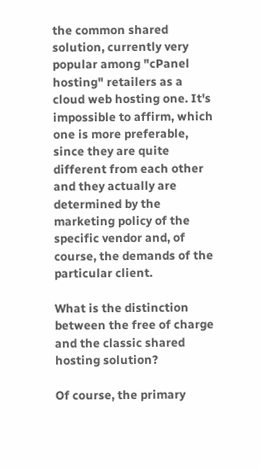the common shared solution, currently very popular among "cPanel hosting" retailers as a cloud web hosting one. It's impossible to affirm, which one is more preferable, since they are quite different from each other and they actually are determined by the marketing policy of the specific vendor and, of course, the demands of the particular client.

What is the distinction between the free of charge and the classic shared hosting solution?

Of course, the primary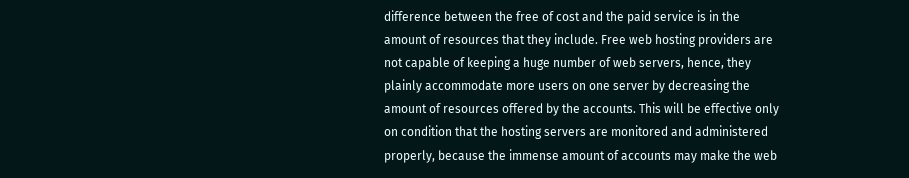difference between the free of cost and the paid service is in the amount of resources that they include. Free web hosting providers are not capable of keeping a huge number of web servers, hence, they plainly accommodate more users on one server by decreasing the amount of resources offered by the accounts. This will be effective only on condition that the hosting servers are monitored and administered properly, because the immense amount of accounts may make the web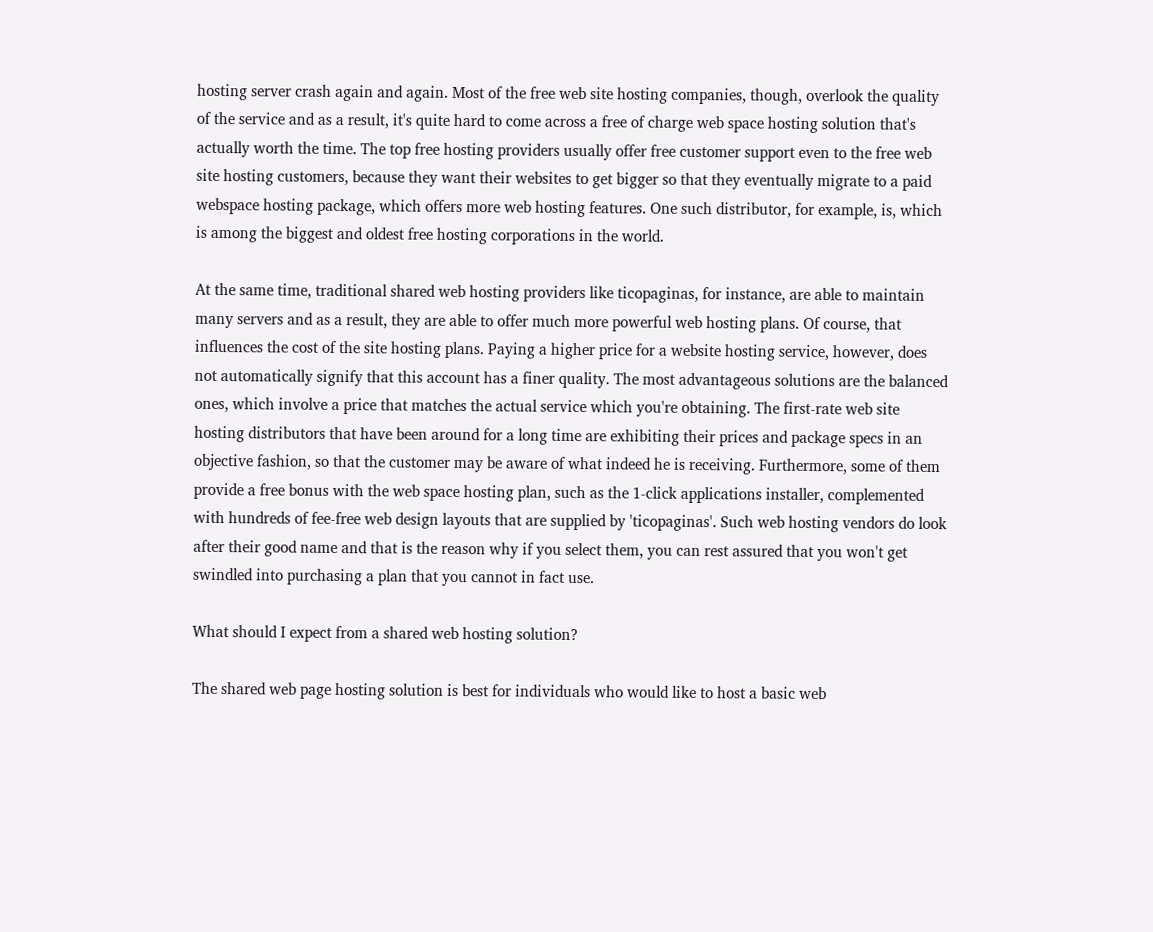hosting server crash again and again. Most of the free web site hosting companies, though, overlook the quality of the service and as a result, it's quite hard to come across a free of charge web space hosting solution that's actually worth the time. The top free hosting providers usually offer free customer support even to the free web site hosting customers, because they want their websites to get bigger so that they eventually migrate to a paid webspace hosting package, which offers more web hosting features. One such distributor, for example, is, which is among the biggest and oldest free hosting corporations in the world.

At the same time, traditional shared web hosting providers like ticopaginas, for instance, are able to maintain many servers and as a result, they are able to offer much more powerful web hosting plans. Of course, that influences the cost of the site hosting plans. Paying a higher price for a website hosting service, however, does not automatically signify that this account has a finer quality. The most advantageous solutions are the balanced ones, which involve a price that matches the actual service which you're obtaining. The first-rate web site hosting distributors that have been around for a long time are exhibiting their prices and package specs in an objective fashion, so that the customer may be aware of what indeed he is receiving. Furthermore, some of them provide a free bonus with the web space hosting plan, such as the 1-click applications installer, complemented with hundreds of fee-free web design layouts that are supplied by 'ticopaginas'. Such web hosting vendors do look after their good name and that is the reason why if you select them, you can rest assured that you won't get swindled into purchasing a plan that you cannot in fact use.

What should I expect from a shared web hosting solution?

The shared web page hosting solution is best for individuals who would like to host a basic web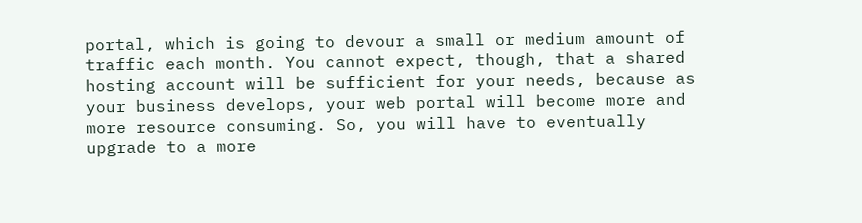portal, which is going to devour a small or medium amount of traffic each month. You cannot expect, though, that a shared hosting account will be sufficient for your needs, because as your business develops, your web portal will become more and more resource consuming. So, you will have to eventually upgrade to a more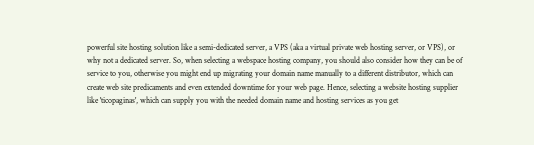powerful site hosting solution like a semi-dedicated server, a VPS (aka a virtual private web hosting server, or VPS), or why not a dedicated server. So, when selecting a webspace hosting company, you should also consider how they can be of service to you, otherwise you might end up migrating your domain name manually to a different distributor, which can create web site predicaments and even extended downtime for your web page. Hence, selecting a website hosting supplier like 'ticopaginas', which can supply you with the needed domain name and hosting services as you get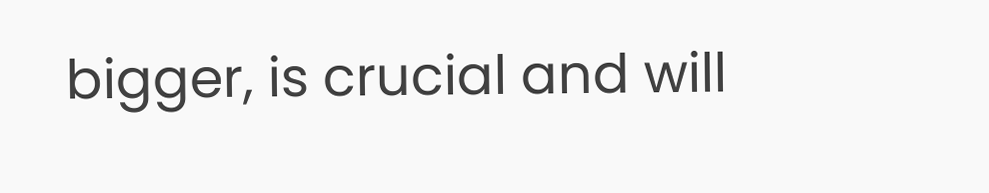bigger, is crucial and will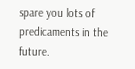spare you lots of predicaments in the future.